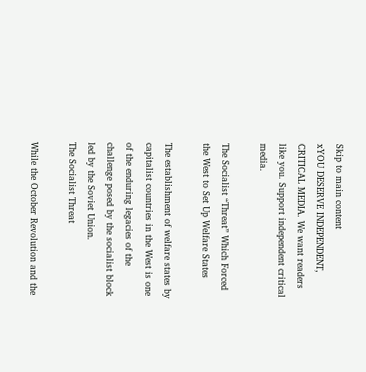Skip to main content
xYOU DESERVE INDEPENDENT, CRITICAL MEDIA. We want readers like you. Support independent critical media.

The Socialist “Threat” Which Forced the West to Set Up Welfare States

The establishment of welfare states by capitalist countries in the West is one of the enduring legacies of the challenge posed by the socialist block led by the Soviet Union.
The Socialist Threat

While the October Revolution and the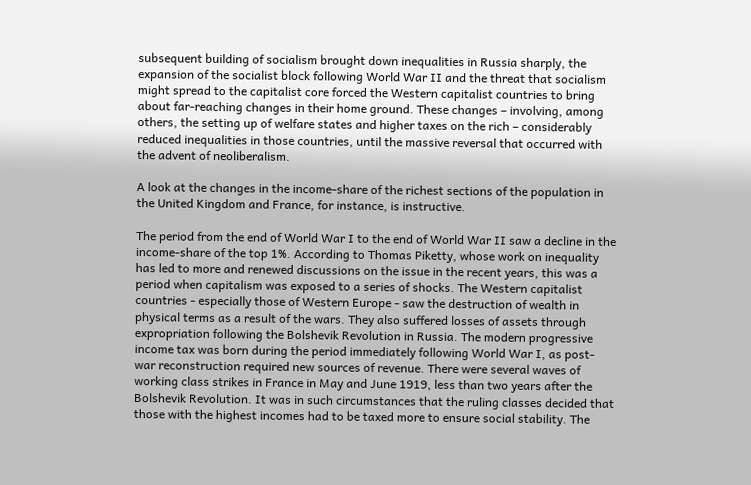subsequent building of socialism brought down inequalities in Russia sharply, the expansion of the socialist block following World War II and the threat that socialism might spread to the capitalist core forced the Western capitalist countries to bring about far-reaching changes in their home ground. These changes – involving, among others, the setting up of welfare states and higher taxes on the rich – considerably reduced inequalities in those countries, until the massive reversal that occurred with the advent of neoliberalism.

A look at the changes in the income-share of the richest sections of the population in the United Kingdom and France, for instance, is instructive.

The period from the end of World War I to the end of World War II saw a decline in the income-share of the top 1%. According to Thomas Piketty, whose work on inequality has led to more and renewed discussions on the issue in the recent years, this was a period when capitalism was exposed to a series of shocks. The Western capitalist countries - especially those of Western Europe - saw the destruction of wealth in physical terms as a result of the wars. They also suffered losses of assets through expropriation following the Bolshevik Revolution in Russia. The modern progressive income tax was born during the period immediately following World War I, as post-war reconstruction required new sources of revenue. There were several waves of working class strikes in France in May and June 1919, less than two years after the Bolshevik Revolution. It was in such circumstances that the ruling classes decided that those with the highest incomes had to be taxed more to ensure social stability. The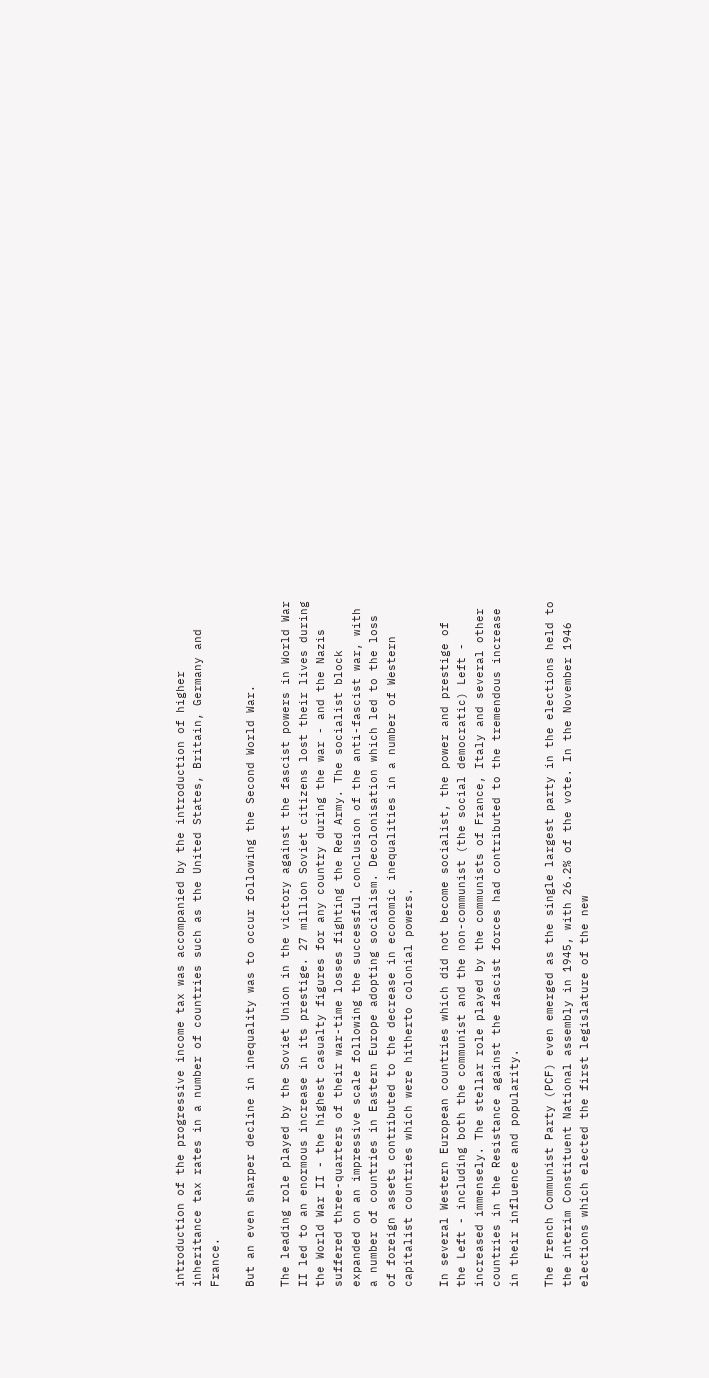introduction of the progressive income tax was accompanied by the introduction of higher inheritance tax rates in a number of countries such as the United States, Britain, Germany and France.

But an even sharper decline in inequality was to occur following the Second World War.

The leading role played by the Soviet Union in the victory against the fascist powers in World War II led to an enormous increase in its prestige. 27 million Soviet citizens lost their lives during the World War II - the highest casualty figures for any country during the war - and the Nazis suffered three-quarters of their war-time losses fighting the Red Army. The socialist block expanded on an impressive scale following the successful conclusion of the anti-fascist war, with a number of countries in Eastern Europe adopting socialism. Decolonisation which led to the loss of foreign assets contributed to the decrease in economic inequalities in a number of Western capitalist countries which were hitherto colonial powers.

In several Western European countries which did not become socialist, the power and prestige of the Left - including both the communist and the non-communist (the social democratic) Left - increased immensely. The stellar role played by the communists of France, Italy and several other countries in the Resistance against the fascist forces had contributed to the tremendous increase in their influence and popularity.

The French Communist Party (PCF) even emerged as the single largest party in the elections held to the interim Constituent National assembly in 1945, with 26.2% of the vote. In the November 1946 elections which elected the first legislature of the new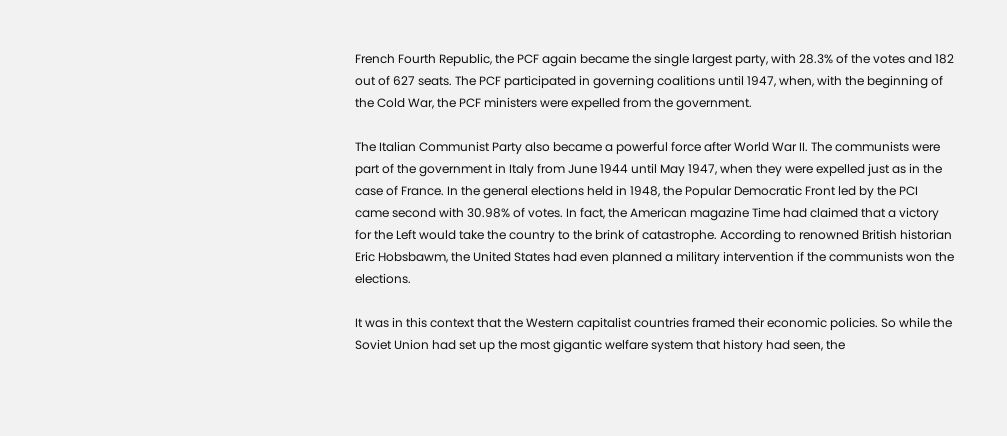French Fourth Republic, the PCF again became the single largest party, with 28.3% of the votes and 182 out of 627 seats. The PCF participated in governing coalitions until 1947, when, with the beginning of the Cold War, the PCF ministers were expelled from the government.

The Italian Communist Party also became a powerful force after World War II. The communists were part of the government in Italy from June 1944 until May 1947, when they were expelled just as in the case of France. In the general elections held in 1948, the Popular Democratic Front led by the PCI came second with 30.98% of votes. In fact, the American magazine Time had claimed that a victory for the Left would take the country to the brink of catastrophe. According to renowned British historian Eric Hobsbawm, the United States had even planned a military intervention if the communists won the elections.

It was in this context that the Western capitalist countries framed their economic policies. So while the Soviet Union had set up the most gigantic welfare system that history had seen, the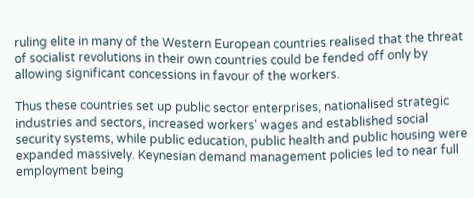ruling elite in many of the Western European countries realised that the threat of socialist revolutions in their own countries could be fended off only by allowing significant concessions in favour of the workers.

Thus these countries set up public sector enterprises, nationalised strategic industries and sectors, increased workers' wages and established social security systems, while public education, public health and public housing were expanded massively. Keynesian demand management policies led to near full employment being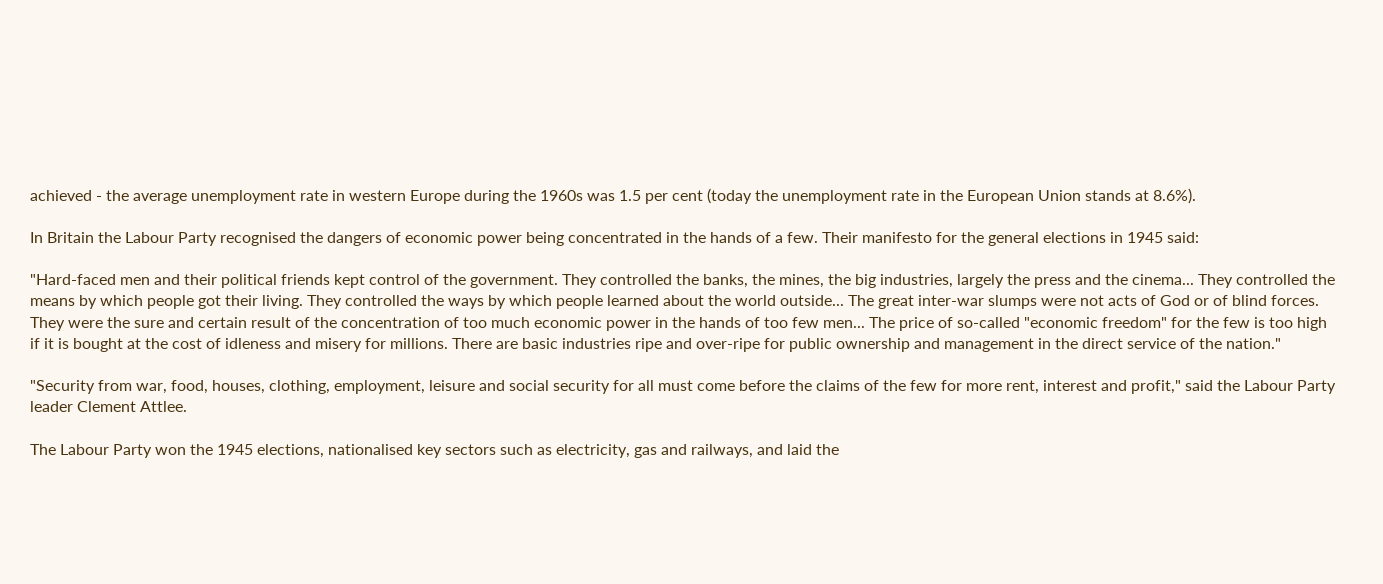achieved - the average unemployment rate in western Europe during the 1960s was 1.5 per cent (today the unemployment rate in the European Union stands at 8.6%).

In Britain the Labour Party recognised the dangers of economic power being concentrated in the hands of a few. Their manifesto for the general elections in 1945 said:

"Hard-faced men and their political friends kept control of the government. They controlled the banks, the mines, the big industries, largely the press and the cinema... They controlled the means by which people got their living. They controlled the ways by which people learned about the world outside... The great inter-war slumps were not acts of God or of blind forces. They were the sure and certain result of the concentration of too much economic power in the hands of too few men... The price of so-called "economic freedom" for the few is too high if it is bought at the cost of idleness and misery for millions. There are basic industries ripe and over-ripe for public ownership and management in the direct service of the nation."

"Security from war, food, houses, clothing, employment, leisure and social security for all must come before the claims of the few for more rent, interest and profit," said the Labour Party leader Clement Attlee.

The Labour Party won the 1945 elections, nationalised key sectors such as electricity, gas and railways, and laid the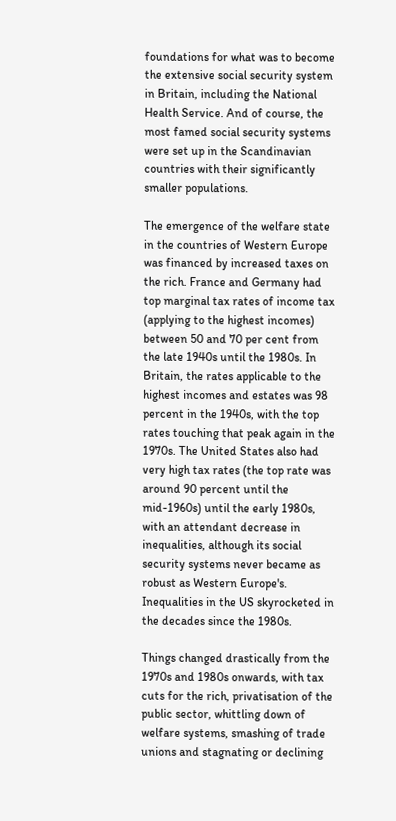foundations for what was to become the extensive social security system in Britain, including the National Health Service. And of course, the most famed social security systems were set up in the Scandinavian countries with their significantly smaller populations.

The emergence of the welfare state in the countries of Western Europe was financed by increased taxes on the rich. France and Germany had top marginal tax rates of income tax (applying to the highest incomes) between 50 and 70 per cent from the late 1940s until the 1980s. In Britain, the rates applicable to the highest incomes and estates was 98 percent in the 1940s, with the top rates touching that peak again in the 1970s. The United States also had very high tax rates (the top rate was around 90 percent until the mid-1960s) until the early 1980s, with an attendant decrease in inequalities, although its social security systems never became as robust as Western Europe's. Inequalities in the US skyrocketed in the decades since the 1980s.

Things changed drastically from the 1970s and 1980s onwards, with tax cuts for the rich, privatisation of the public sector, whittling down of welfare systems, smashing of trade unions and stagnating or declining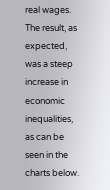real wages. The result, as expected, was a steep increase in economic inequalities, as can be seen in the charts below.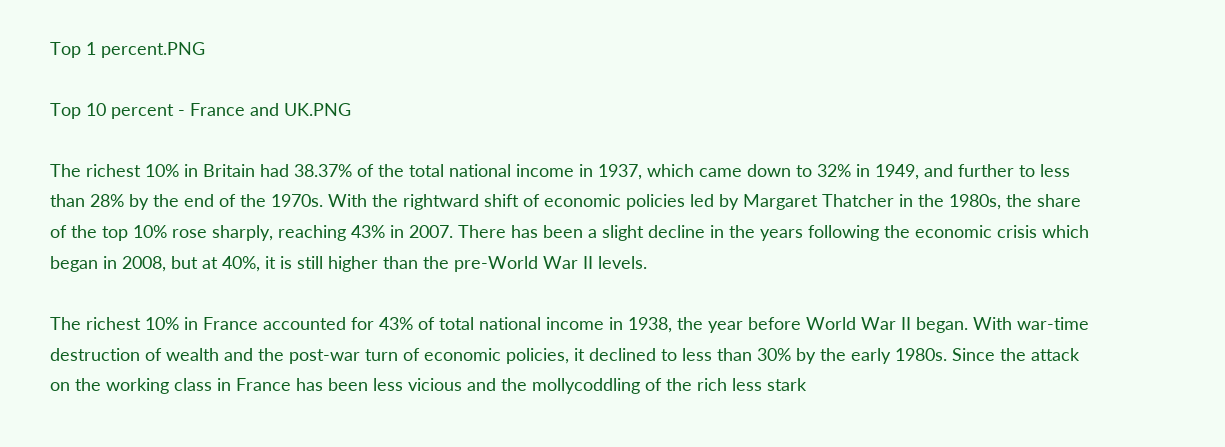Top 1 percent.PNG

Top 10 percent - France and UK.PNG

The richest 10% in Britain had 38.37% of the total national income in 1937, which came down to 32% in 1949, and further to less than 28% by the end of the 1970s. With the rightward shift of economic policies led by Margaret Thatcher in the 1980s, the share of the top 10% rose sharply, reaching 43% in 2007. There has been a slight decline in the years following the economic crisis which began in 2008, but at 40%, it is still higher than the pre-World War II levels.

The richest 10% in France accounted for 43% of total national income in 1938, the year before World War II began. With war-time destruction of wealth and the post-war turn of economic policies, it declined to less than 30% by the early 1980s. Since the attack on the working class in France has been less vicious and the mollycoddling of the rich less stark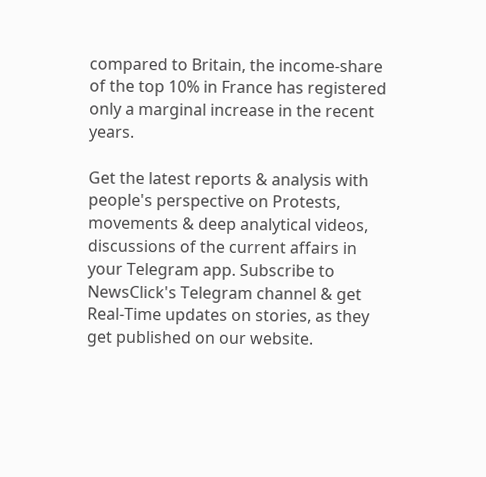compared to Britain, the income-share of the top 10% in France has registered only a marginal increase in the recent years.

Get the latest reports & analysis with people's perspective on Protests, movements & deep analytical videos, discussions of the current affairs in your Telegram app. Subscribe to NewsClick's Telegram channel & get Real-Time updates on stories, as they get published on our website.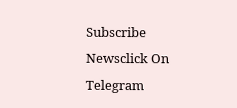Subscribe Newsclick On Telegram